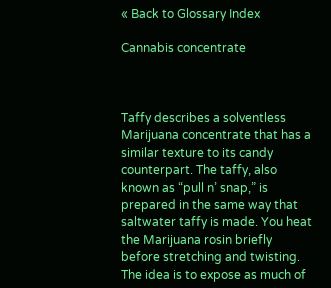« Back to Glossary Index

Cannabis concentrate



Taffy describes a solventless Marijuana concentrate that has a similar texture to its candy counterpart. The taffy, also known as “pull n’ snap,” is prepared in the same way that saltwater taffy is made. You heat the Marijuana rosin briefly before stretching and twisting. The idea is to expose as much of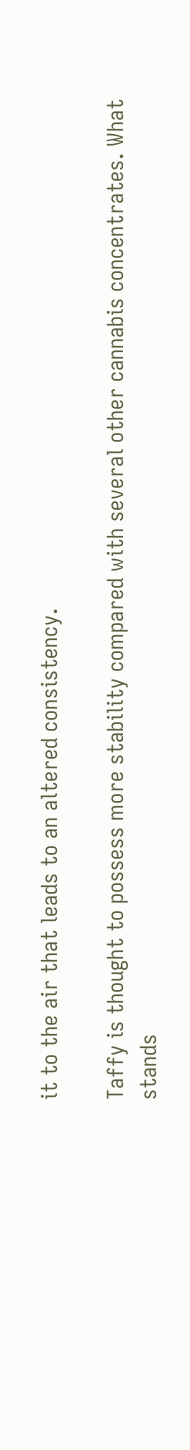it to the air that leads to an altered consistency.

Taffy is thought to possess more stability compared with several other cannabis concentrates. What stands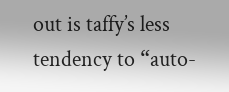out is taffy’s less tendency to “auto-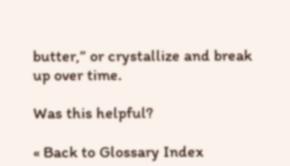butter,” or crystallize and break up over time.

Was this helpful?

« Back to Glossary Index